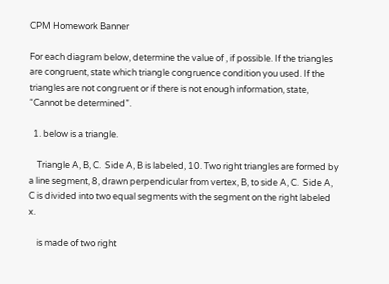CPM Homework Banner

For each diagram below, determine the value of , if possible. If the triangles are congruent, state which triangle congruence condition you used. If the triangles are not congruent or if there is not enough information, state, “Cannot be determined”.

  1. below is a triangle.

    Triangle A, B, C.  Side A, B is labeled, 10. Two right triangles are formed by a line segment, 8, drawn perpendicular from vertex, B, to side A, C.  Side A, C is divided into two equal segments with the segment on the right labeled x.

    is made of two right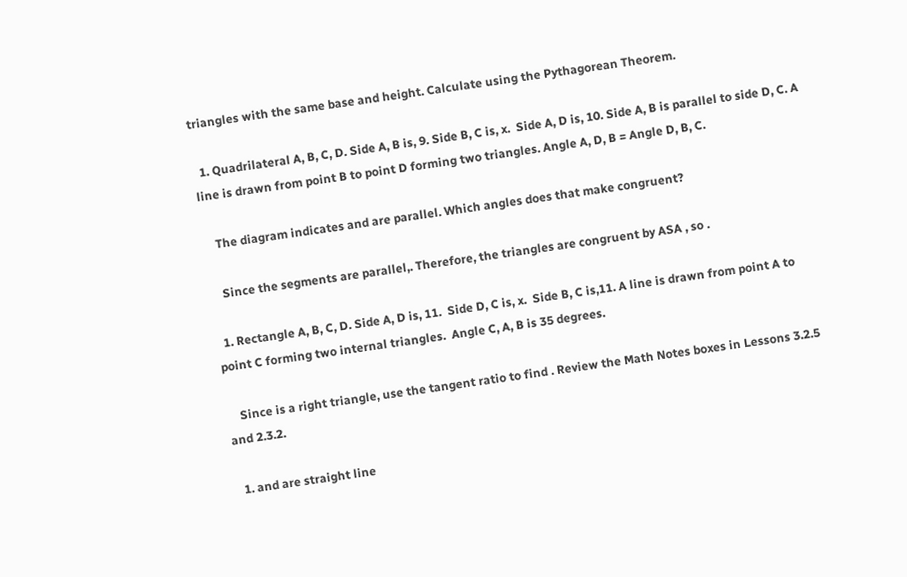triangles with the same base and height. Calculate using the Pythagorean Theorem.

  1. Quadrilateral A, B, C, D. Side A, B is, 9. Side B, C is, x.  Side A, D is, 10. Side A, B is parallel to side D, C. A line is drawn from point B to point D forming two triangles. Angle A, D, B = Angle D, B, C.

    The diagram indicates and are parallel. Which angles does that make congruent?

    Since the segments are parallel,. Therefore, the triangles are congruent by ASA , so .

  1. Rectangle A, B, C, D. Side A, D is, 11.  Side D, C is, x.  Side B, C is,11. A line is drawn from point A to point C forming two internal triangles.  Angle C, A, B is 35 degrees.

    Since is a right triangle, use the tangent ratio to find . Review the Math Notes boxes in Lessons 3.2.5 and 2.3.2.

  1. and are straight line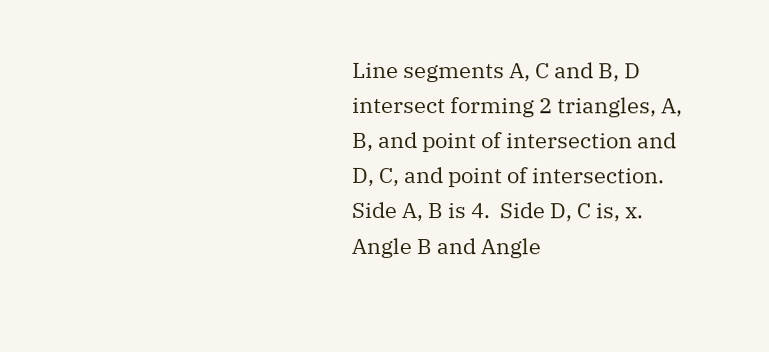Line segments A, C and B, D intersect forming 2 triangles, A, B, and point of intersection and D, C, and point of intersection.  Side A, B is 4.  Side D, C is, x. Angle B and Angle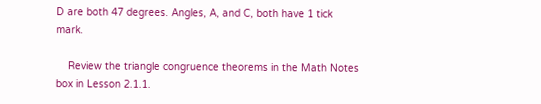D are both 47 degrees. Angles, A, and C, both have 1 tick mark.

    Review the triangle congruence theorems in the Math Notes box in Lesson 2.1.1.